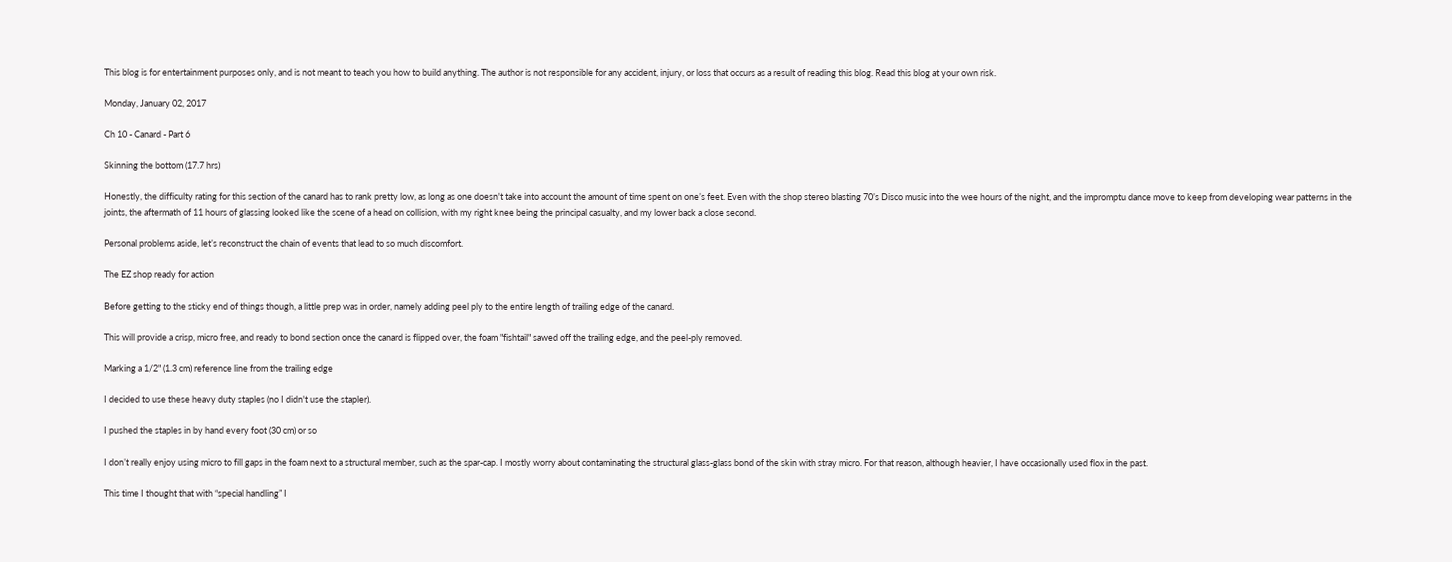This blog is for entertainment purposes only, and is not meant to teach you how to build anything. The author is not responsible for any accident, injury, or loss that occurs as a result of reading this blog. Read this blog at your own risk.

Monday, January 02, 2017

Ch 10 - Canard - Part 6

Skinning the bottom (17.7 hrs)

Honestly, the difficulty rating for this section of the canard has to rank pretty low, as long as one doesn't take into account the amount of time spent on one’s feet. Even with the shop stereo blasting 70’s Disco music into the wee hours of the night, and the impromptu dance move to keep from developing wear patterns in the joints, the aftermath of 11 hours of glassing looked like the scene of a head on collision, with my right knee being the principal casualty, and my lower back a close second.

Personal problems aside, let’s reconstruct the chain of events that lead to so much discomfort.

The EZ shop ready for action

Before getting to the sticky end of things though, a little prep was in order, namely adding peel ply to the entire length of trailing edge of the canard.

This will provide a crisp, micro free, and ready to bond section once the canard is flipped over, the foam "fishtail" sawed off the trailing edge, and the peel-ply removed.

Marking a 1/2" (1.3 cm) reference line from the trailing edge

I decided to use these heavy duty staples (no I didn't use the stapler).

I pushed the staples in by hand every foot (30 cm) or so

I don’t really enjoy using micro to fill gaps in the foam next to a structural member, such as the spar-cap. I mostly worry about contaminating the structural glass-glass bond of the skin with stray micro. For that reason, although heavier, I have occasionally used flox in the past.

This time I thought that with “special handling” I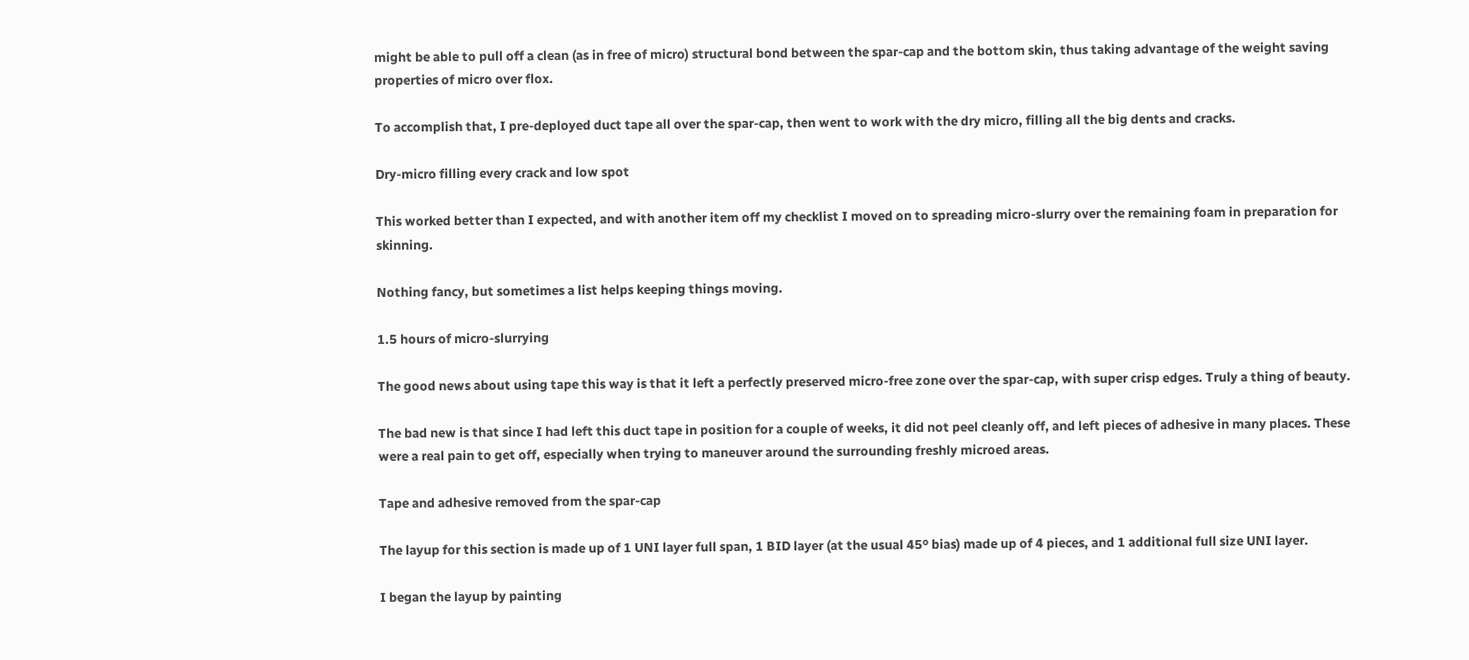might be able to pull off a clean (as in free of micro) structural bond between the spar-cap and the bottom skin, thus taking advantage of the weight saving properties of micro over flox.

To accomplish that, I pre-deployed duct tape all over the spar-cap, then went to work with the dry micro, filling all the big dents and cracks.

Dry-micro filling every crack and low spot

This worked better than I expected, and with another item off my checklist I moved on to spreading micro-slurry over the remaining foam in preparation for skinning.

Nothing fancy, but sometimes a list helps keeping things moving.

1.5 hours of micro-slurrying

The good news about using tape this way is that it left a perfectly preserved micro-free zone over the spar-cap, with super crisp edges. Truly a thing of beauty.

The bad new is that since I had left this duct tape in position for a couple of weeks, it did not peel cleanly off, and left pieces of adhesive in many places. These were a real pain to get off, especially when trying to maneuver around the surrounding freshly microed areas.

Tape and adhesive removed from the spar-cap

The layup for this section is made up of 1 UNI layer full span, 1 BID layer (at the usual 45º bias) made up of 4 pieces, and 1 additional full size UNI layer.

I began the layup by painting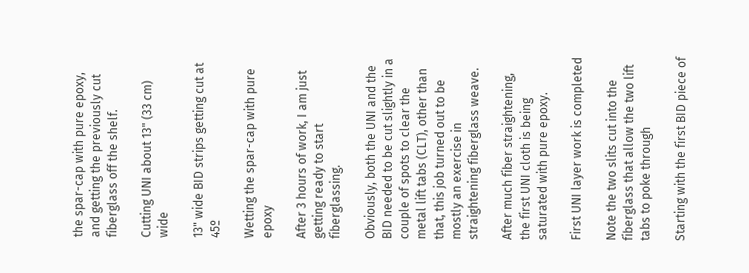the spar-cap with pure epoxy, and getting the previously cut fiberglass off the shelf.

Cutting UNI about 13" (33 cm) wide

13" wide BID strips getting cut at 45º

Wetting the spar-cap with pure epoxy

After 3 hours of work, I am just getting ready to start fiberglassing.

Obviously, both the UNI and the BID needed to be cut slightly in a couple of spots to clear the metal lift tabs (CLT), other than that, this job turned out to be mostly an exercise in straightening fiberglass weave.

After much fiber straightening, the first UNI cloth is being saturated with pure epoxy.

First UNI layer work is completed

Note the two slits cut into the fiberglass that allow the two lift tabs to poke through

Starting with the first BID piece of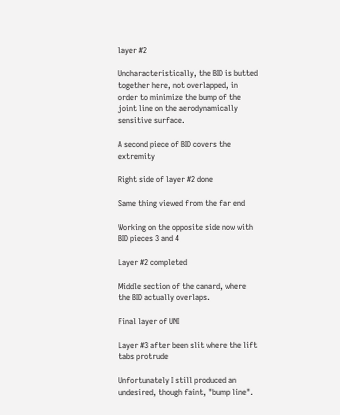layer #2

Uncharacteristically, the BID is butted together here, not overlapped, in order to minimize the bump of the joint line on the aerodynamically sensitive surface.

A second piece of BID covers the extremity

Right side of layer #2 done

Same thing viewed from the far end

Working on the opposite side now with BID pieces 3 and 4

Layer #2 completed

Middle section of the canard, where the BID actually overlaps.

Final layer of UNI

Layer #3 after been slit where the lift tabs protrude

Unfortunately I still produced an undesired, though faint, "bump line".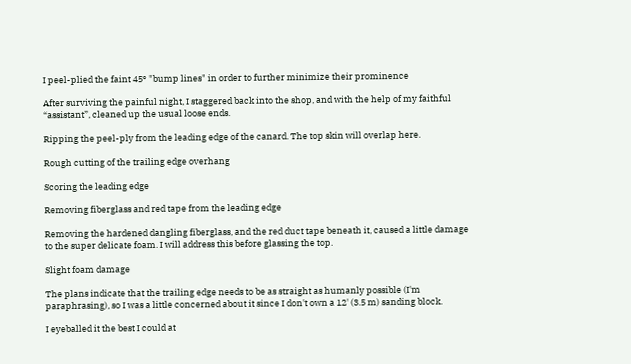I peel-plied the faint 45º "bump lines" in order to further minimize their prominence

After surviving the painful night, I staggered back into the shop, and with the help of my faithful “assistant”, cleaned up the usual loose ends.

Ripping the peel-ply from the leading edge of the canard. The top skin will overlap here.

Rough cutting of the trailing edge overhang

Scoring the leading edge

Removing fiberglass and red tape from the leading edge

Removing the hardened dangling fiberglass, and the red duct tape beneath it, caused a little damage to the super delicate foam. I will address this before glassing the top.

Slight foam damage

The plans indicate that the trailing edge needs to be as straight as humanly possible (I'm paraphrasing), so I was a little concerned about it since I don't own a 12' (3.5 m) sanding block.

I eyeballed it the best I could at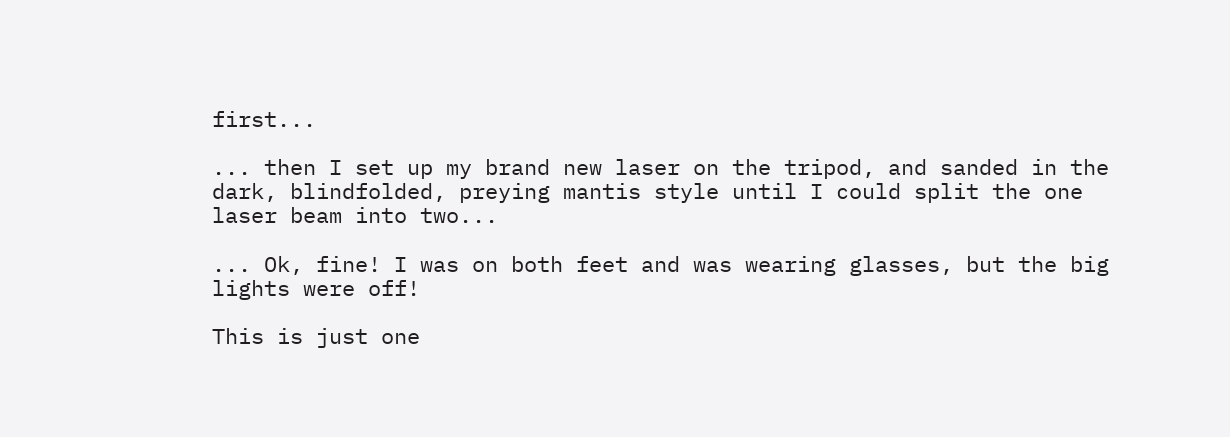first...

... then I set up my brand new laser on the tripod, and sanded in the dark, blindfolded, preying mantis style until I could split the one laser beam into two...

... Ok, fine! I was on both feet and was wearing glasses, but the big lights were off!

This is just one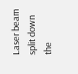Laser beam split down the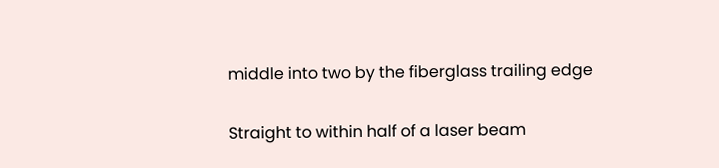middle into two by the fiberglass trailing edge

Straight to within half of a laser beam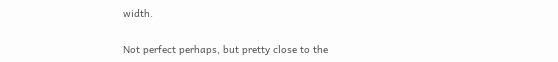width.

Not perfect perhaps, but pretty close to the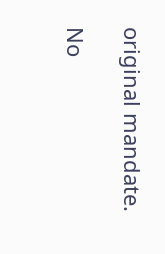original mandate.

No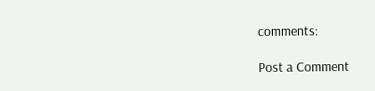comments:

Post a Comment